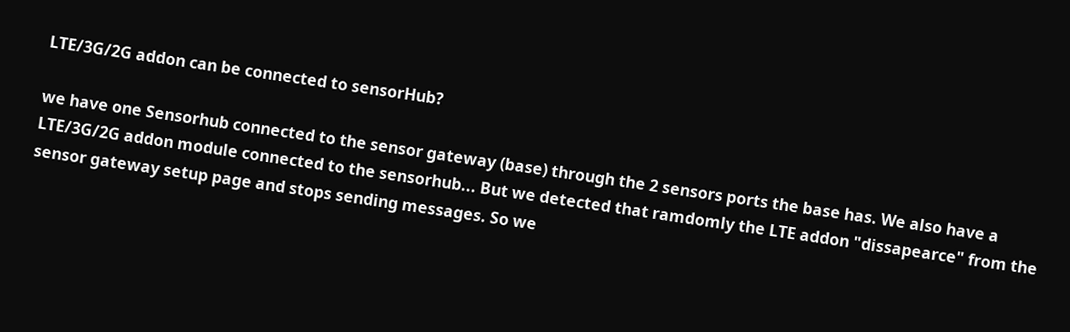LTE/3G/2G addon can be connected to sensorHub?

we have one Sensorhub connected to the sensor gateway (base) through the 2 sensors ports the base has. We also have a LTE/3G/2G addon module connected to the sensorhub... But we detected that ramdomly the LTE addon "dissapearce" from the sensor gateway setup page and stops sending messages. So we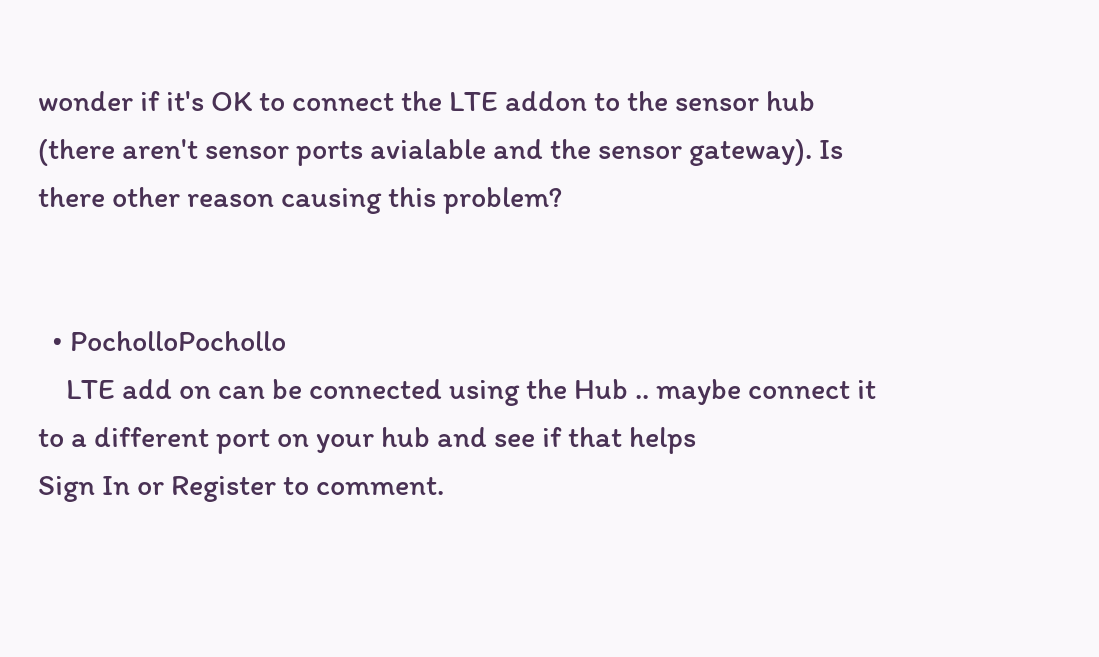wonder if it's OK to connect the LTE addon to the sensor hub (there aren't sensor ports avialable and the sensor gateway). Is there other reason causing this problem?


  • PocholloPochollo
    LTE add on can be connected using the Hub .. maybe connect it to a different port on your hub and see if that helps
Sign In or Register to comment.